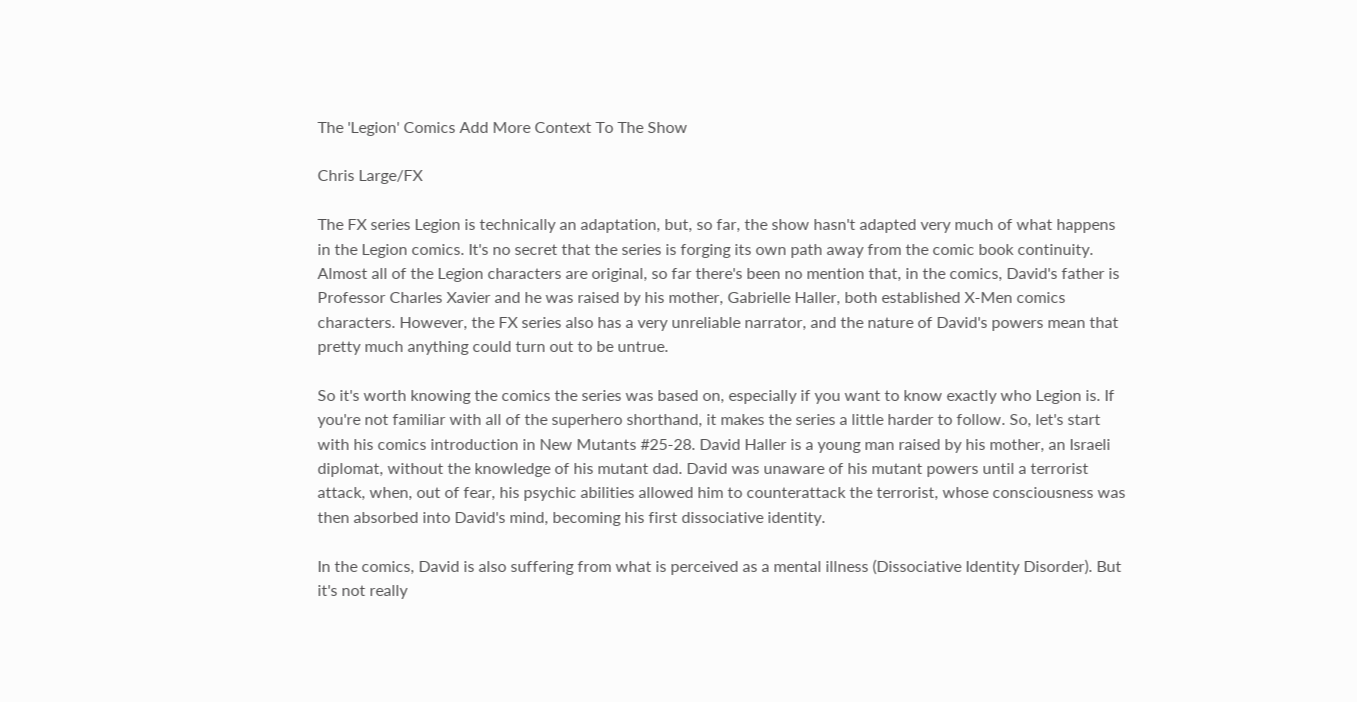The 'Legion' Comics Add More Context To The Show

Chris Large/FX

The FX series Legion is technically an adaptation, but, so far, the show hasn't adapted very much of what happens in the Legion comics. It's no secret that the series is forging its own path away from the comic book continuity. Almost all of the Legion characters are original, so far there's been no mention that, in the comics, David's father is Professor Charles Xavier and he was raised by his mother, Gabrielle Haller, both established X-Men comics characters. However, the FX series also has a very unreliable narrator, and the nature of David's powers mean that pretty much anything could turn out to be untrue.

So it's worth knowing the comics the series was based on, especially if you want to know exactly who Legion is. If you're not familiar with all of the superhero shorthand, it makes the series a little harder to follow. So, let's start with his comics introduction in New Mutants #25-28. David Haller is a young man raised by his mother, an Israeli diplomat, without the knowledge of his mutant dad. David was unaware of his mutant powers until a terrorist attack, when, out of fear, his psychic abilities allowed him to counterattack the terrorist, whose consciousness was then absorbed into David's mind, becoming his first dissociative identity.

In the comics, David is also suffering from what is perceived as a mental illness (Dissociative Identity Disorder). But it's not really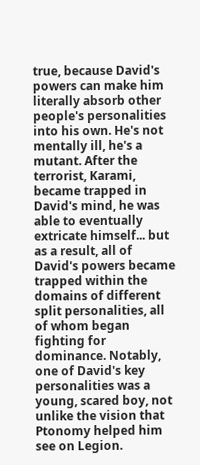true, because David's powers can make him literally absorb other people's personalities into his own. He's not mentally ill, he's a mutant. After the terrorist, Karami, became trapped in David's mind, he was able to eventually extricate himself... but as a result, all of David's powers became trapped within the domains of different split personalities, all of whom began fighting for dominance. Notably, one of David's key personalities was a young, scared boy, not unlike the vision that Ptonomy helped him see on Legion.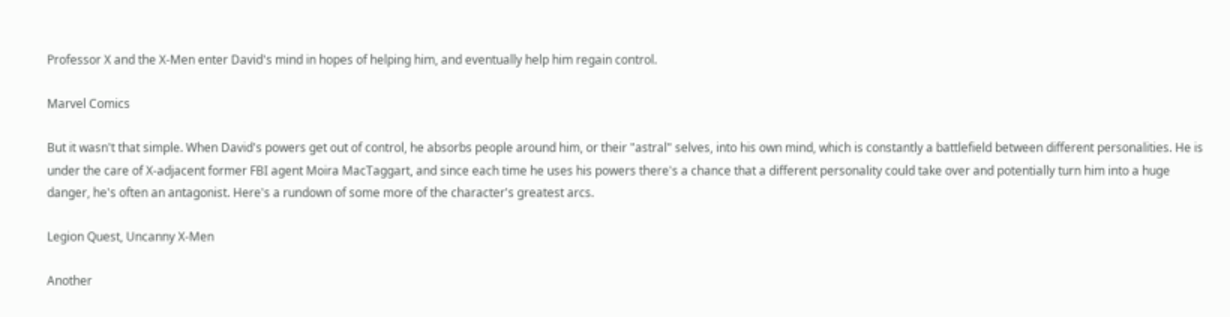Professor X and the X-Men enter David's mind in hopes of helping him, and eventually help him regain control.

Marvel Comics

But it wasn't that simple. When David's powers get out of control, he absorbs people around him, or their "astral" selves, into his own mind, which is constantly a battlefield between different personalities. He is under the care of X-adjacent former FBI agent Moira MacTaggart, and since each time he uses his powers there's a chance that a different personality could take over and potentially turn him into a huge danger, he's often an antagonist. Here's a rundown of some more of the character's greatest arcs.

Legion Quest, Uncanny X-Men

Another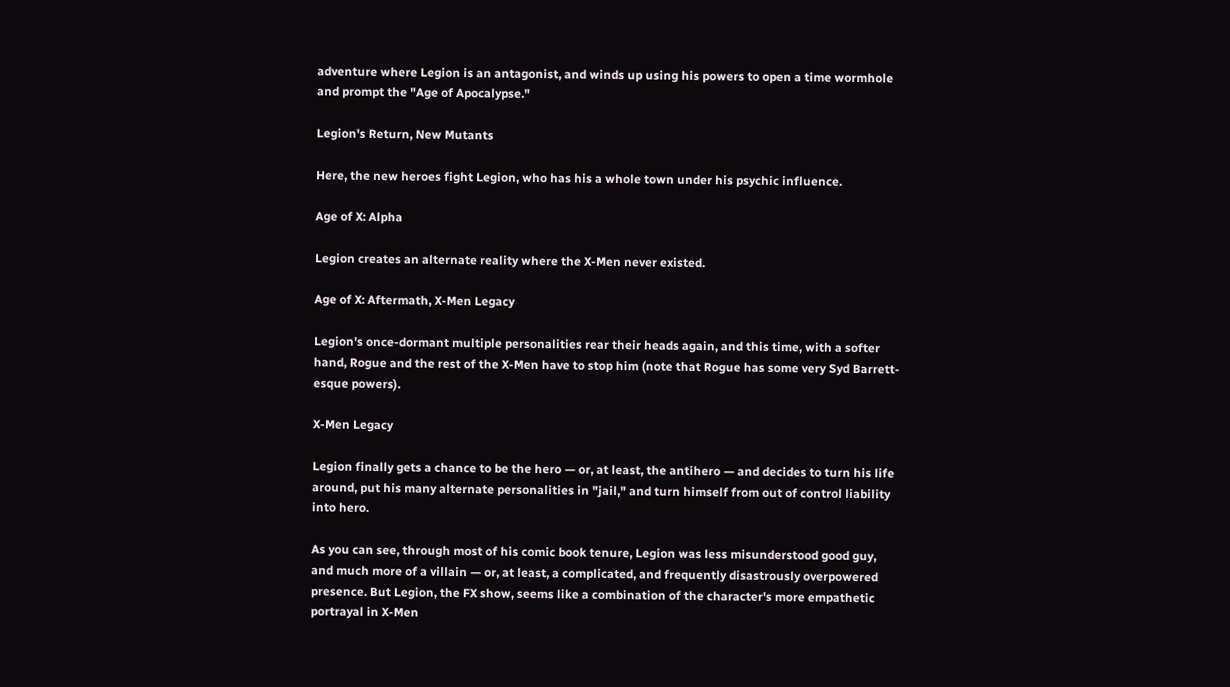adventure where Legion is an antagonist, and winds up using his powers to open a time wormhole and prompt the "Age of Apocalypse."

Legion's Return, New Mutants

Here, the new heroes fight Legion, who has his a whole town under his psychic influence.

Age of X: Alpha

Legion creates an alternate reality where the X-Men never existed.

Age of X: Aftermath, X-Men Legacy

Legion's once-dormant multiple personalities rear their heads again, and this time, with a softer hand, Rogue and the rest of the X-Men have to stop him (note that Rogue has some very Syd Barrett-esque powers).

X-Men Legacy

Legion finally gets a chance to be the hero — or, at least, the antihero — and decides to turn his life around, put his many alternate personalities in "jail," and turn himself from out of control liability into hero.

As you can see, through most of his comic book tenure, Legion was less misunderstood good guy, and much more of a villain — or, at least, a complicated, and frequently disastrously overpowered presence. But Legion, the FX show, seems like a combination of the character's more empathetic portrayal in X-Men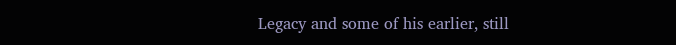Legacy and some of his earlier, still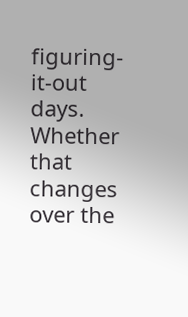figuring-it-out days. Whether that changes over the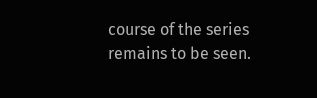course of the series remains to be seen.